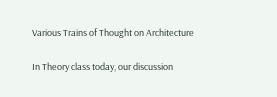Various Trains of Thought on Architecture

In Theory class today, our discussion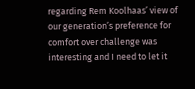regarding Rem Koolhaas’ view of our generation’s preference for comfort over challenge was interesting and I need to let it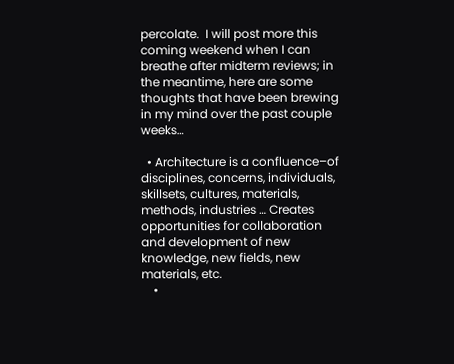percolate.  I will post more this coming weekend when I can breathe after midterm reviews; in the meantime, here are some thoughts that have been brewing in my mind over the past couple weeks…

  • Architecture is a confluence–of disciplines, concerns, individuals, skillsets, cultures, materials, methods, industries … Creates opportunities for collaboration and development of new knowledge, new fields, new materials, etc.
    •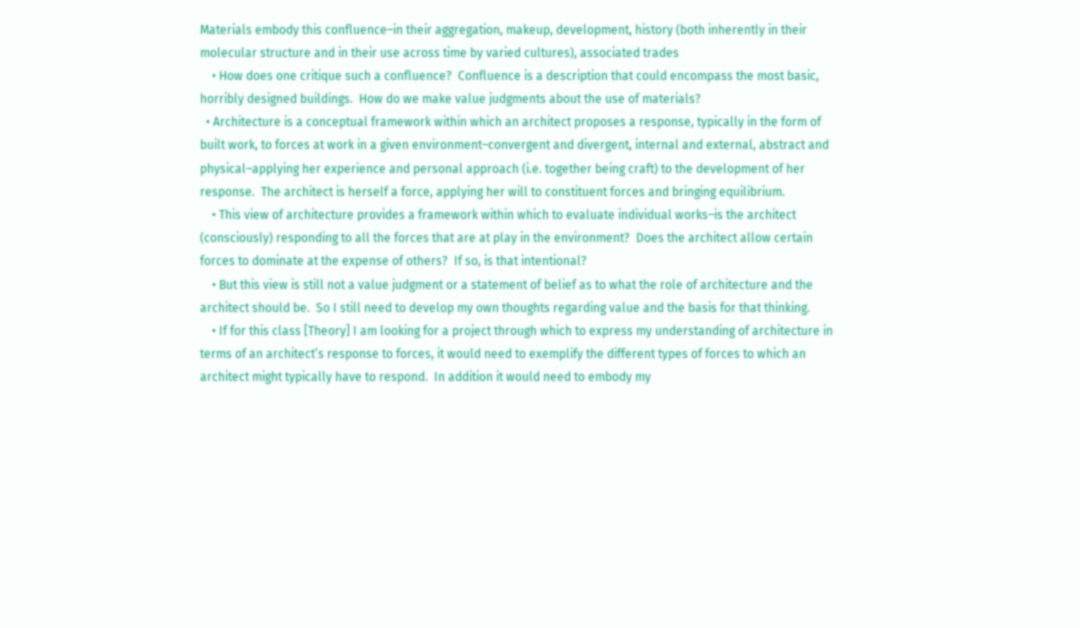Materials embody this confluence–in their aggregation, makeup, development, history (both inherently in their molecular structure and in their use across time by varied cultures), associated trades
    • How does one critique such a confluence?  Confluence is a description that could encompass the most basic, horribly designed buildings.  How do we make value judgments about the use of materials?
  • Architecture is a conceptual framework within which an architect proposes a response, typically in the form of built work, to forces at work in a given environment–convergent and divergent, internal and external, abstract and physical–applying her experience and personal approach (i.e. together being craft) to the development of her response.  The architect is herself a force, applying her will to constituent forces and bringing equilibrium.
    • This view of architecture provides a framework within which to evaluate individual works–is the architect (consciously) responding to all the forces that are at play in the environment?  Does the architect allow certain forces to dominate at the expense of others?  If so, is that intentional?
    • But this view is still not a value judgment or a statement of belief as to what the role of architecture and the architect should be.  So I still need to develop my own thoughts regarding value and the basis for that thinking.
    • If for this class [Theory] I am looking for a project through which to express my understanding of architecture in terms of an architect’s response to forces, it would need to exemplify the different types of forces to which an architect might typically have to respond.  In addition it would need to embody my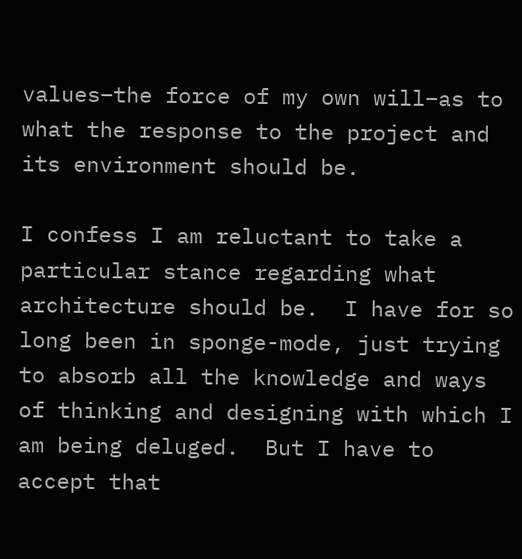values–the force of my own will–as to what the response to the project and its environment should be.

I confess I am reluctant to take a particular stance regarding what architecture should be.  I have for so long been in sponge-mode, just trying to absorb all the knowledge and ways of thinking and designing with which I am being deluged.  But I have to accept that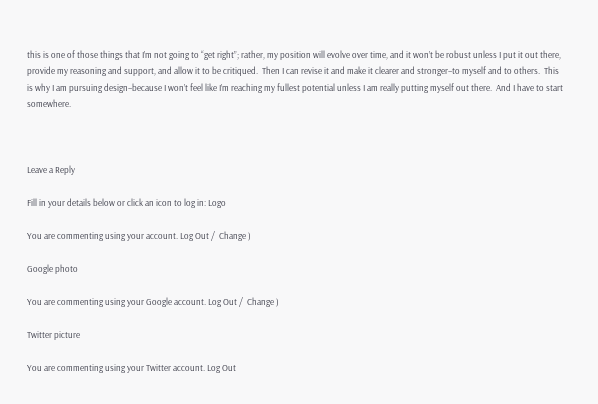this is one of those things that I’m not going to “get right”; rather, my position will evolve over time, and it won’t be robust unless I put it out there, provide my reasoning and support, and allow it to be critiqued.  Then I can revise it and make it clearer and stronger–to myself and to others.  This is why I am pursuing design–because I won’t feel like I’m reaching my fullest potential unless I am really putting myself out there.  And I have to start somewhere.



Leave a Reply

Fill in your details below or click an icon to log in: Logo

You are commenting using your account. Log Out /  Change )

Google photo

You are commenting using your Google account. Log Out /  Change )

Twitter picture

You are commenting using your Twitter account. Log Out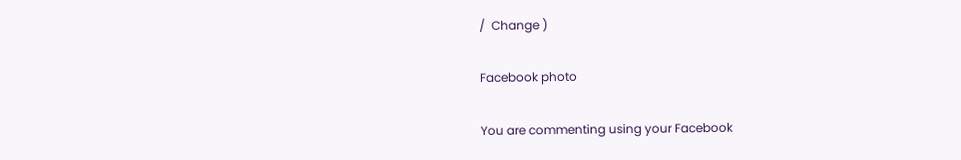/  Change )

Facebook photo

You are commenting using your Facebook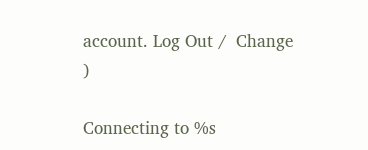account. Log Out /  Change )

Connecting to %s